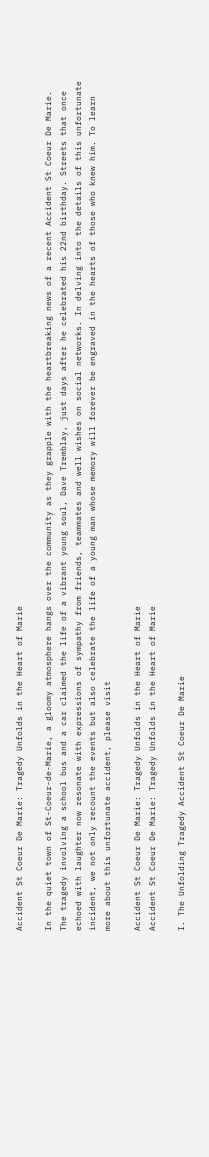Accident St Coeur De Marie: Tragedy Unfolds in the Heart of Marie

In the quiet town of St-Coeur-de-Marie, a gloomy atmosphere hangs over the community as they grapple with the heartbreaking news of a recent Accident St Coeur De Marie. The tragedy involving a school bus and a car claimed the life of a vibrant young soul, Dave Tremblay, just days after he celebrated his 22nd birthday. Streets that once echoed with laughter now resonate with expressions of sympathy from friends, teammates and well wishes on social networks. In delving into the details of this unfortunate incident, we not only recount the events but also celebrate the life of a young man whose memory will forever be engraved in the hearts of those who knew him. To learn more about this unfortunate accident, please visit

Accident St Coeur De Marie: Tragedy Unfolds in the Heart of Marie
Accident St Coeur De Marie: Tragedy Unfolds in the Heart of Marie

I. The Unfolding Tragedy Accident St Coeur De Marie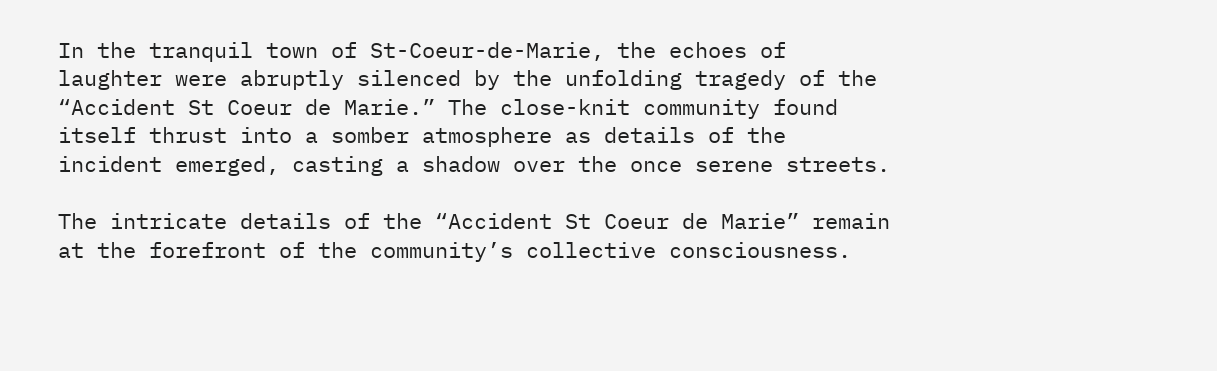In the tranquil town of St-Coeur-de-Marie, the echoes of laughter were abruptly silenced by the unfolding tragedy of the “Accident St Coeur de Marie.” The close-knit community found itself thrust into a somber atmosphere as details of the incident emerged, casting a shadow over the once serene streets.

The intricate details of the “Accident St Coeur de Marie” remain at the forefront of the community’s collective consciousness.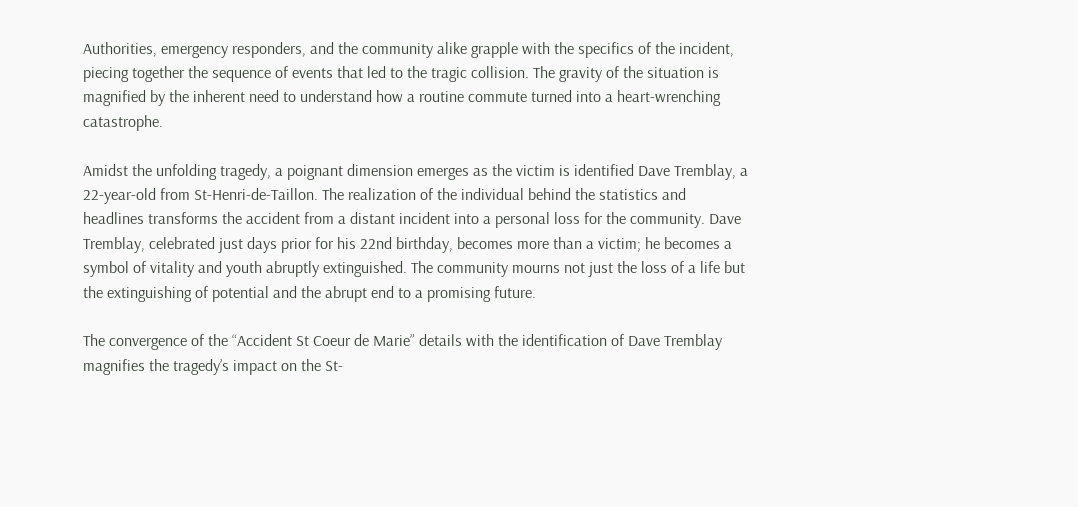Authorities, emergency responders, and the community alike grapple with the specifics of the incident, piecing together the sequence of events that led to the tragic collision. The gravity of the situation is magnified by the inherent need to understand how a routine commute turned into a heart-wrenching catastrophe.

Amidst the unfolding tragedy, a poignant dimension emerges as the victim is identified Dave Tremblay, a 22-year-old from St-Henri-de-Taillon. The realization of the individual behind the statistics and headlines transforms the accident from a distant incident into a personal loss for the community. Dave Tremblay, celebrated just days prior for his 22nd birthday, becomes more than a victim; he becomes a symbol of vitality and youth abruptly extinguished. The community mourns not just the loss of a life but the extinguishing of potential and the abrupt end to a promising future.

The convergence of the “Accident St Coeur de Marie” details with the identification of Dave Tremblay magnifies the tragedy’s impact on the St-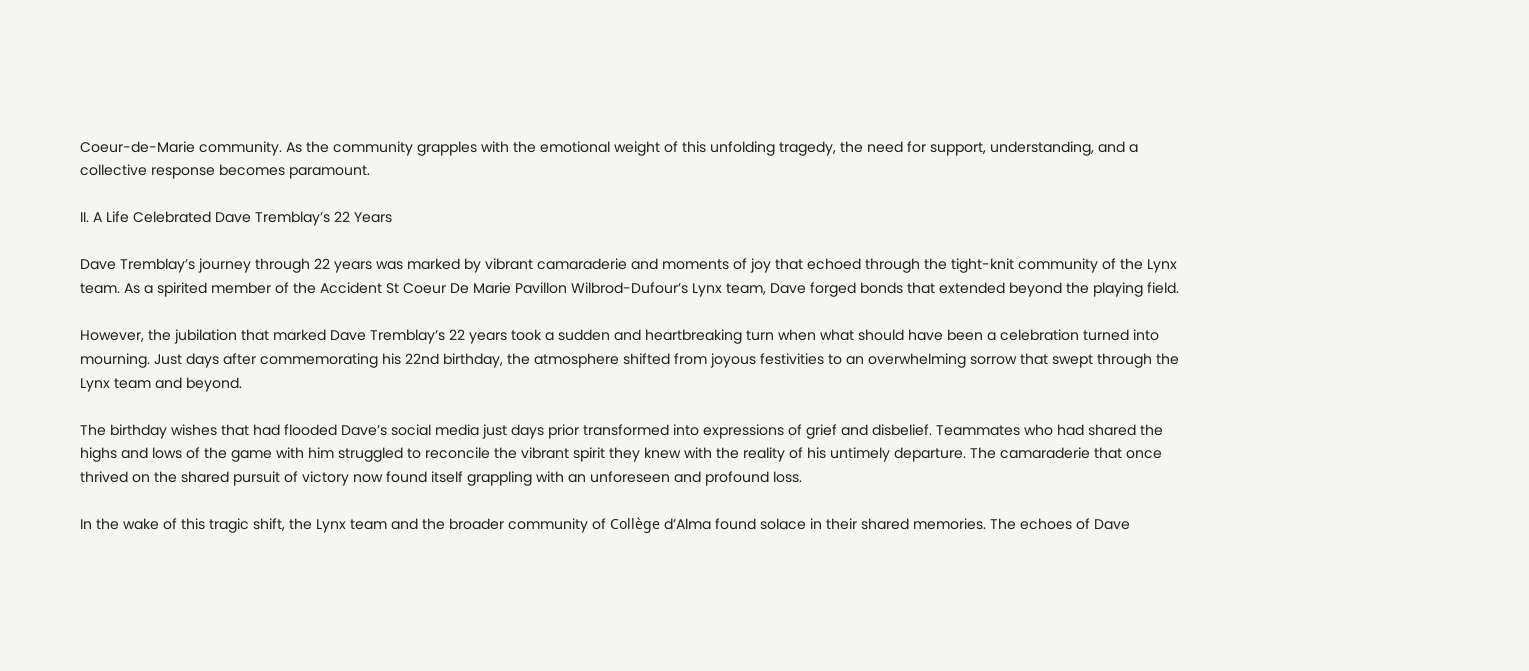Coeur-de-Marie community. As the community grapples with the emotional weight of this unfolding tragedy, the need for support, understanding, and a collective response becomes paramount.

II. A Life Celebrated Dave Tremblay’s 22 Years

Dave Tremblay’s journey through 22 years was marked by vibrant camaraderie and moments of joy that echoed through the tight-knit community of the Lynx team. As a spirited member of the Accident St Coeur De Marie Pavillon Wilbrod-Dufour’s Lynx team, Dave forged bonds that extended beyond the playing field.

However, the jubilation that marked Dave Tremblay’s 22 years took a sudden and heartbreaking turn when what should have been a celebration turned into mourning. Just days after commemorating his 22nd birthday, the atmosphere shifted from joyous festivities to an overwhelming sorrow that swept through the Lynx team and beyond.

The birthday wishes that had flooded Dave’s social media just days prior transformed into expressions of grief and disbelief. Teammates who had shared the highs and lows of the game with him struggled to reconcile the vibrant spirit they knew with the reality of his untimely departure. The camaraderie that once thrived on the shared pursuit of victory now found itself grappling with an unforeseen and profound loss.

In the wake of this tragic shift, the Lynx team and the broader community of Collège d’Alma found solace in their shared memories. The echoes of Dave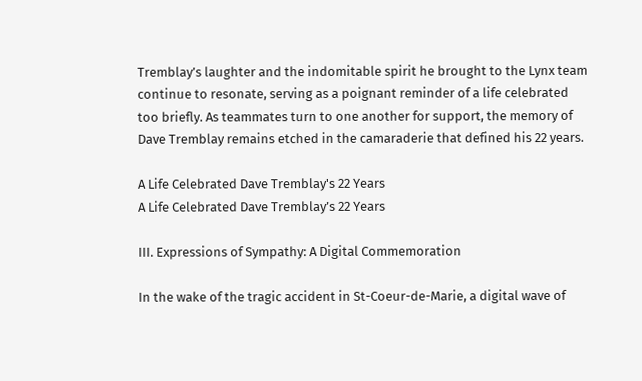Tremblay’s laughter and the indomitable spirit he brought to the Lynx team continue to resonate, serving as a poignant reminder of a life celebrated too briefly. As teammates turn to one another for support, the memory of Dave Tremblay remains etched in the camaraderie that defined his 22 years.

A Life Celebrated Dave Tremblay's 22 Years
A Life Celebrated Dave Tremblay’s 22 Years

III. Expressions of Sympathy: A Digital Commemoration

In the wake of the tragic accident in St-Coeur-de-Marie, a digital wave of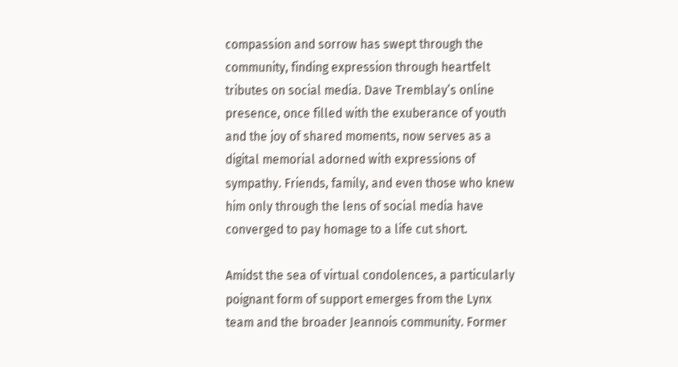compassion and sorrow has swept through the community, finding expression through heartfelt tributes on social media. Dave Tremblay’s online presence, once filled with the exuberance of youth and the joy of shared moments, now serves as a digital memorial adorned with expressions of sympathy. Friends, family, and even those who knew him only through the lens of social media have converged to pay homage to a life cut short.

Amidst the sea of virtual condolences, a particularly poignant form of support emerges from the Lynx team and the broader Jeannois community. Former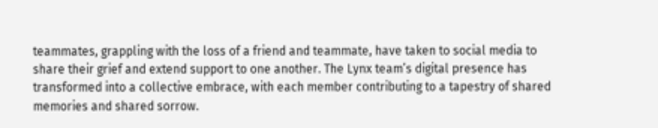teammates, grappling with the loss of a friend and teammate, have taken to social media to share their grief and extend support to one another. The Lynx team’s digital presence has transformed into a collective embrace, with each member contributing to a tapestry of shared memories and shared sorrow.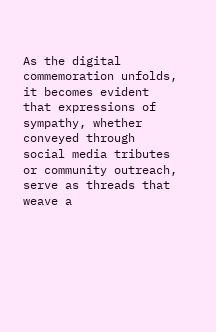As the digital commemoration unfolds, it becomes evident that expressions of sympathy, whether conveyed through social media tributes or community outreach, serve as threads that weave a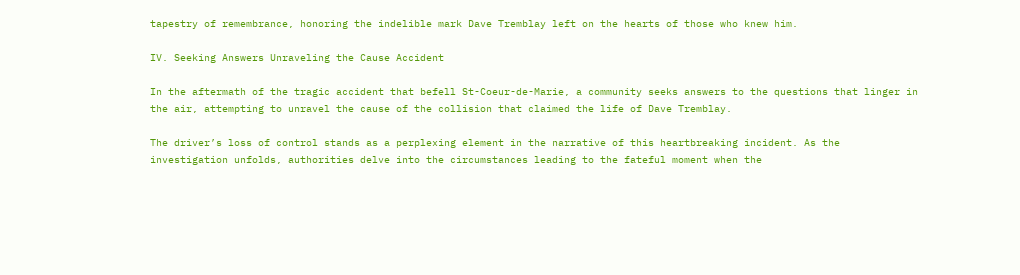tapestry of remembrance, honoring the indelible mark Dave Tremblay left on the hearts of those who knew him.

IV. Seeking Answers Unraveling the Cause Accident

In the aftermath of the tragic accident that befell St-Coeur-de-Marie, a community seeks answers to the questions that linger in the air, attempting to unravel the cause of the collision that claimed the life of Dave Tremblay.

The driver’s loss of control stands as a perplexing element in the narrative of this heartbreaking incident. As the investigation unfolds, authorities delve into the circumstances leading to the fateful moment when the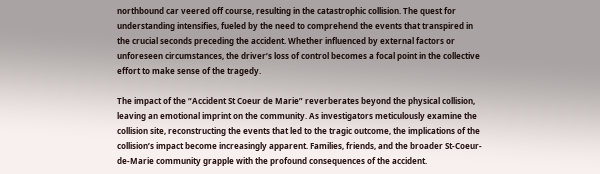northbound car veered off course, resulting in the catastrophic collision. The quest for understanding intensifies, fueled by the need to comprehend the events that transpired in the crucial seconds preceding the accident. Whether influenced by external factors or unforeseen circumstances, the driver’s loss of control becomes a focal point in the collective effort to make sense of the tragedy.

The impact of the “Accident St Coeur de Marie” reverberates beyond the physical collision, leaving an emotional imprint on the community. As investigators meticulously examine the collision site, reconstructing the events that led to the tragic outcome, the implications of the collision’s impact become increasingly apparent. Families, friends, and the broader St-Coeur-de-Marie community grapple with the profound consequences of the accident.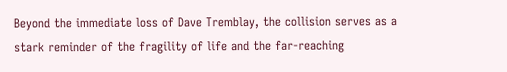Beyond the immediate loss of Dave Tremblay, the collision serves as a stark reminder of the fragility of life and the far-reaching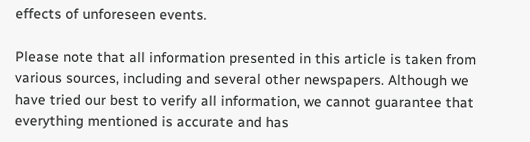effects of unforeseen events.

Please note that all information presented in this article is taken from various sources, including and several other newspapers. Although we have tried our best to verify all information, we cannot guarantee that everything mentioned is accurate and has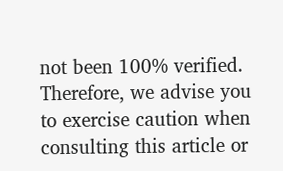not been 100% verified. Therefore, we advise you to exercise caution when consulting this article or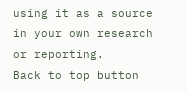using it as a source in your own research or reporting.
Back to top button